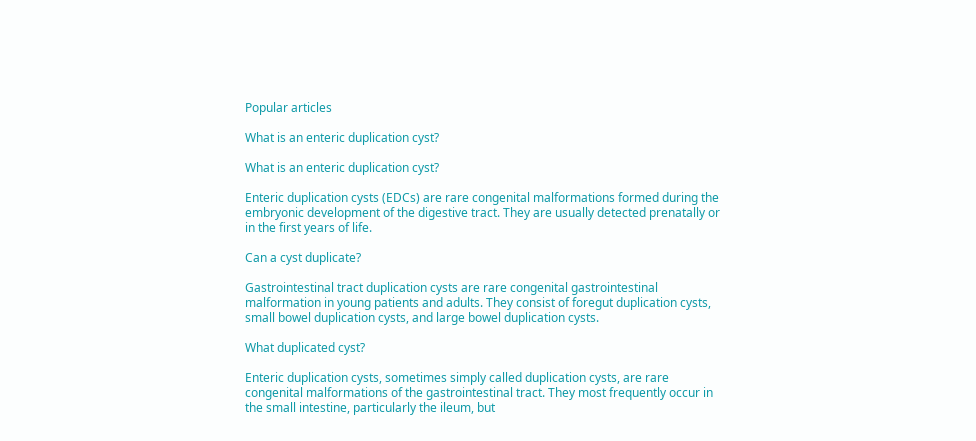Popular articles

What is an enteric duplication cyst?

What is an enteric duplication cyst?

Enteric duplication cysts (EDCs) are rare congenital malformations formed during the embryonic development of the digestive tract. They are usually detected prenatally or in the first years of life.

Can a cyst duplicate?

Gastrointestinal tract duplication cysts are rare congenital gastrointestinal malformation in young patients and adults. They consist of foregut duplication cysts, small bowel duplication cysts, and large bowel duplication cysts.

What duplicated cyst?

Enteric duplication cysts, sometimes simply called duplication cysts, are rare congenital malformations of the gastrointestinal tract. They most frequently occur in the small intestine, particularly the ileum, but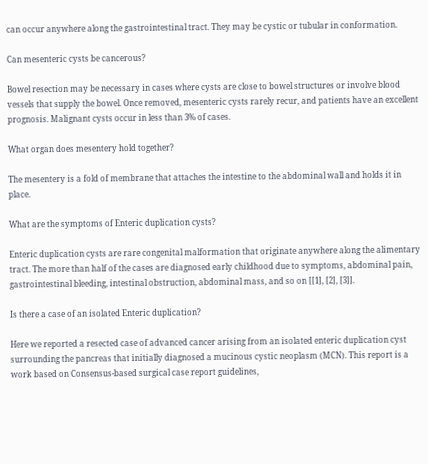can occur anywhere along the gastrointestinal tract. They may be cystic or tubular in conformation.

Can mesenteric cysts be cancerous?

Bowel resection may be necessary in cases where cysts are close to bowel structures or involve blood vessels that supply the bowel. Once removed, mesenteric cysts rarely recur, and patients have an excellent prognosis. Malignant cysts occur in less than 3% of cases.

What organ does mesentery hold together?

The mesentery is a fold of membrane that attaches the intestine to the abdominal wall and holds it in place.

What are the symptoms of Enteric duplication cysts?

Enteric duplication cysts are rare congenital malformation that originate anywhere along the alimentary tract. The more than half of the cases are diagnosed early childhood due to symptoms, abdominal pain, gastrointestinal bleeding, intestinal obstruction, abdominal mass, and so on [[1], [2], [3]].

Is there a case of an isolated Enteric duplication?

Here we reported a resected case of advanced cancer arising from an isolated enteric duplication cyst surrounding the pancreas that initially diagnosed a mucinous cystic neoplasm (MCN). This report is a work based on Consensus-based surgical case report guidelines,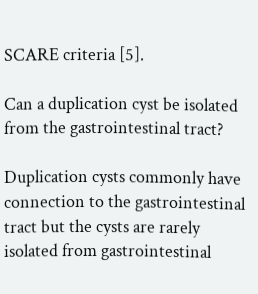SCARE criteria [5].

Can a duplication cyst be isolated from the gastrointestinal tract?

Duplication cysts commonly have connection to the gastrointestinal tract but the cysts are rarely isolated from gastrointestinal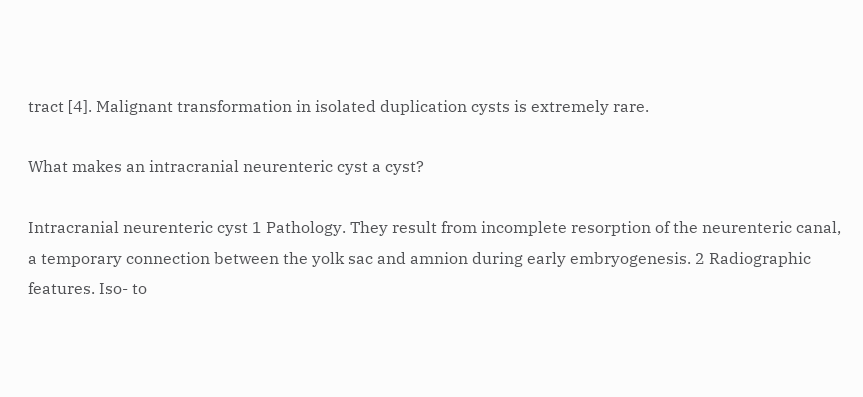tract [4]. Malignant transformation in isolated duplication cysts is extremely rare.

What makes an intracranial neurenteric cyst a cyst?

Intracranial neurenteric cyst 1 Pathology. They result from incomplete resorption of the neurenteric canal, a temporary connection between the yolk sac and amnion during early embryogenesis. 2 Radiographic features. Iso- to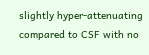slightly hyper-attenuating compared to CSF with no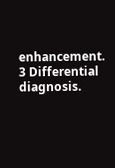enhancement. 3 Differential diagnosis.